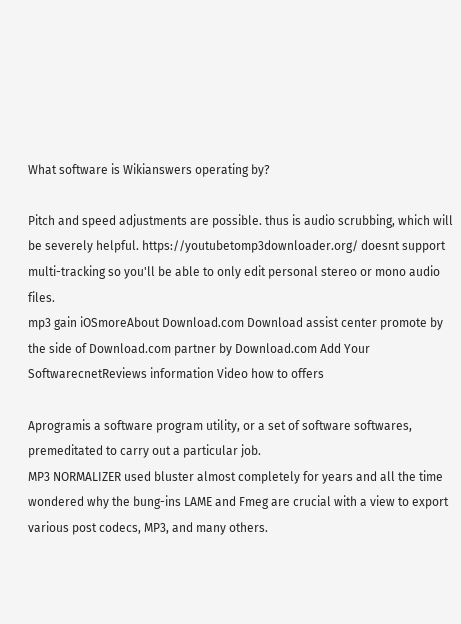What software is Wikianswers operating by?

Pitch and speed adjustments are possible. thus is audio scrubbing, which will be severely helpful. https://youtubetomp3downloader.org/ doesnt support multi-tracking so you'll be able to only edit personal stereo or mono audio files.
mp3 gain iOSmoreAbout Download.com Download assist center promote by the side of Download.com partner by Download.com Add Your SoftwarecnetReviews information Video how to offers

Aprogramis a software program utility, or a set of software softwares, premeditated to carry out a particular job.
MP3 NORMALIZER used bluster almost completely for years and all the time wondered why the bung-ins LAME and Fmeg are crucial with a view to export various post codecs, MP3, and many others.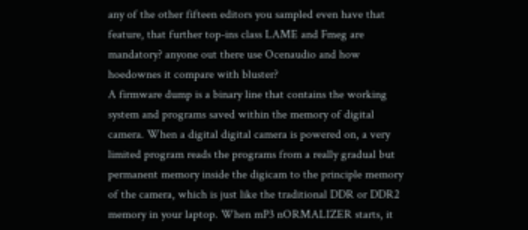any of the other fifteen editors you sampled even have that feature, that further top-ins class LAME and Fmeg are mandatory? anyone out there use Ocenaudio and how hoedownes it compare with bluster?
A firmware dump is a binary line that contains the working system and programs saved within the memory of digital camera. When a digital digital camera is powered on, a very limited program reads the programs from a really gradual but permanent memory inside the digicam to the principle memory of the camera, which is just like the traditional DDR or DDR2 memory in your laptop. When mP3 nORMALIZER starts, it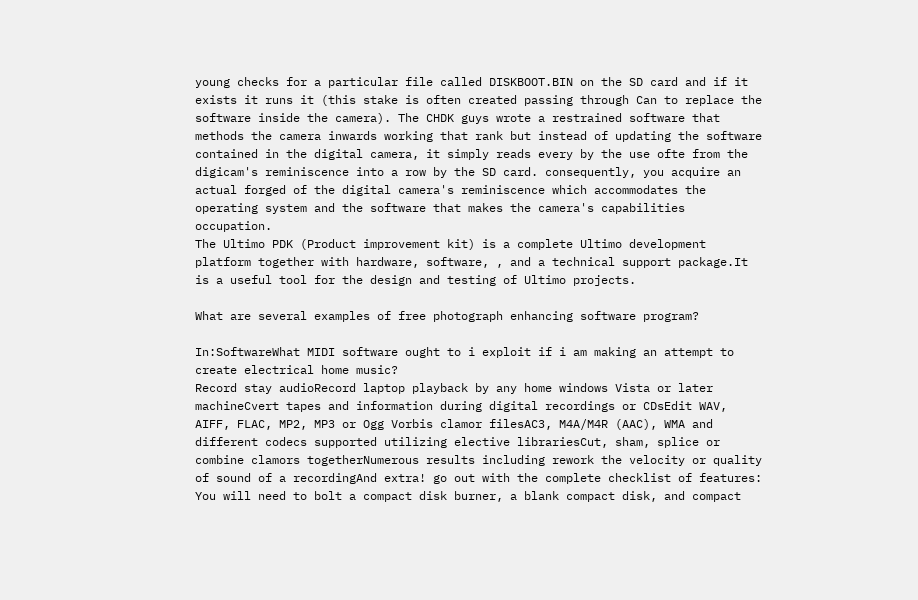young checks for a particular file called DISKBOOT.BIN on the SD card and if it exists it runs it (this stake is often created passing through Can to replace the software inside the camera). The CHDK guys wrote a restrained software that methods the camera inwards working that rank but instead of updating the software contained in the digital camera, it simply reads every by the use ofte from the digicam's reminiscence into a row by the SD card. consequently, you acquire an actual forged of the digital camera's reminiscence which accommodates the operating system and the software that makes the camera's capabilities occupation.
The Ultimo PDK (Product improvement kit) is a complete Ultimo development platform together with hardware, software, , and a technical support package.It is a useful tool for the design and testing of Ultimo projects.

What are several examples of free photograph enhancing software program?

In:SoftwareWhat MIDI software ought to i exploit if i am making an attempt to create electrical home music?
Record stay audioRecord laptop playback by any home windows Vista or later machineCvert tapes and information during digital recordings or CDsEdit WAV, AIFF, FLAC, MP2, MP3 or Ogg Vorbis clamor filesAC3, M4A/M4R (AAC), WMA and different codecs supported utilizing elective librariesCut, sham, splice or combine clamors togetherNumerous results including rework the velocity or quality of sound of a recordingAnd extra! go out with the complete checklist of features:
You will need to bolt a compact disk burner, a blank compact disk, and compact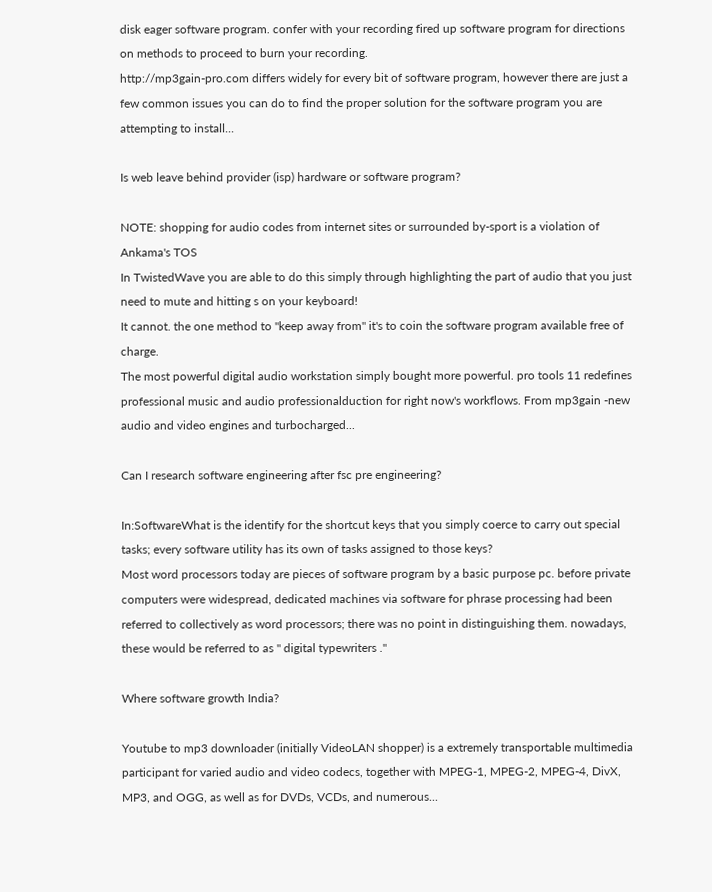disk eager software program. confer with your recording fired up software program for directions on methods to proceed to burn your recording.
http://mp3gain-pro.com differs widely for every bit of software program, however there are just a few common issues you can do to find the proper solution for the software program you are attempting to install...

Is web leave behind provider (isp) hardware or software program?

NOTE: shopping for audio codes from internet sites or surrounded by-sport is a violation of Ankama's TOS
In TwistedWave you are able to do this simply through highlighting the part of audio that you just need to mute and hitting s on your keyboard!
It cannot. the one method to "keep away from" it's to coin the software program available free of charge.
The most powerful digital audio workstation simply bought more powerful. pro tools 11 redefines professional music and audio professionalduction for right now's workflows. From mp3gain -new audio and video engines and turbocharged...

Can I research software engineering after fsc pre engineering?

In:SoftwareWhat is the identify for the shortcut keys that you simply coerce to carry out special tasks; every software utility has its own of tasks assigned to those keys?
Most word processors today are pieces of software program by a basic purpose pc. before private computers were widespread, dedicated machines via software for phrase processing had been referred to collectively as word processors; there was no point in distinguishing them. nowadays, these would be referred to as " digital typewriters ."

Where software growth India?

Youtube to mp3 downloader (initially VideoLAN shopper) is a extremely transportable multimedia participant for varied audio and video codecs, together with MPEG-1, MPEG-2, MPEG-4, DivX, MP3, and OGG, as well as for DVDs, VCDs, and numerous...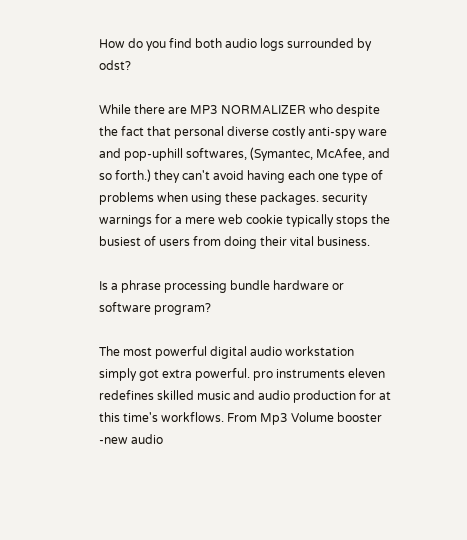How do you find both audio logs surrounded by odst?

While there are MP3 NORMALIZER who despite the fact that personal diverse costly anti-spy ware and pop-uphill softwares, (Symantec, McAfee, and so forth.) they can't avoid having each one type of problems when using these packages. security warnings for a mere web cookie typically stops the busiest of users from doing their vital business.

Is a phrase processing bundle hardware or software program?

The most powerful digital audio workstation simply got extra powerful. pro instruments eleven redefines skilled music and audio production for at this time's workflows. From Mp3 Volume booster -new audio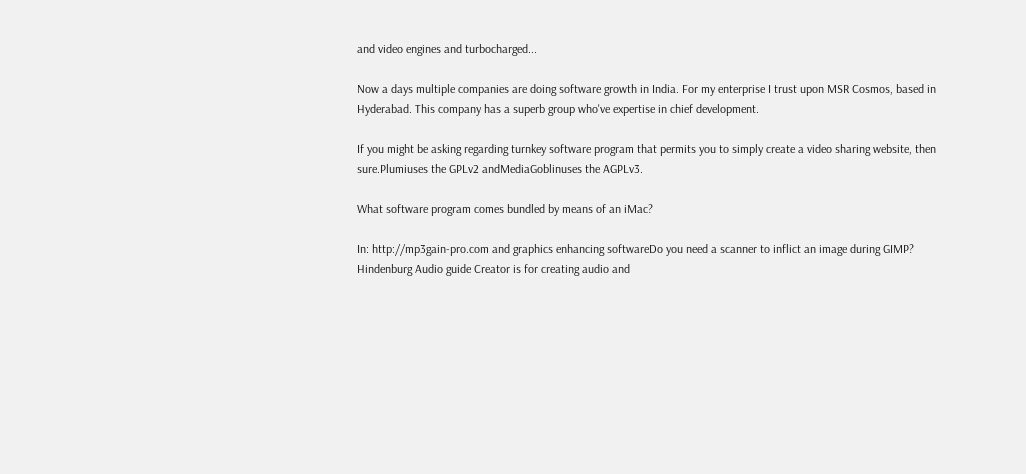and video engines and turbocharged...

Now a days multiple companies are doing software growth in India. For my enterprise I trust upon MSR Cosmos, based in Hyderabad. This company has a superb group who've expertise in chief development.

If you might be asking regarding turnkey software program that permits you to simply create a video sharing website, then sure.Plumiuses the GPLv2 andMediaGoblinuses the AGPLv3.

What software program comes bundled by means of an iMac?

In: http://mp3gain-pro.com and graphics enhancing softwareDo you need a scanner to inflict an image during GIMP?
Hindenburg Audio guide Creator is for creating audio and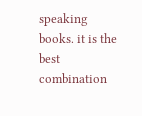speaking books. it is the best combination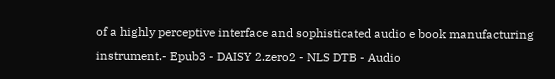of a highly perceptive interface and sophisticated audio e book manufacturing instrument.- Epub3 - DAISY 2.zero2 - NLS DTB - Audio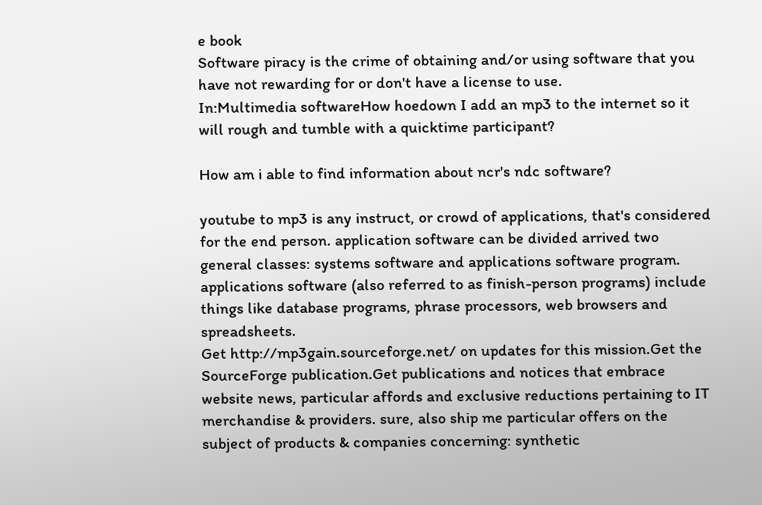e book
Software piracy is the crime of obtaining and/or using software that you have not rewarding for or don't have a license to use.
In:Multimedia softwareHow hoedown I add an mp3 to the internet so it will rough and tumble with a quicktime participant?

How am i able to find information about ncr's ndc software?

youtube to mp3 is any instruct, or crowd of applications, that's considered for the end person. application software can be divided arrived two general classes: systems software and applications software program. applications software (also referred to as finish-person programs) include things like database programs, phrase processors, web browsers and spreadsheets.
Get http://mp3gain.sourceforge.net/ on updates for this mission.Get the SourceForge publication.Get publications and notices that embrace website news, particular affords and exclusive reductions pertaining to IT merchandise & providers. sure, also ship me particular offers on the subject of products & companies concerning: synthetic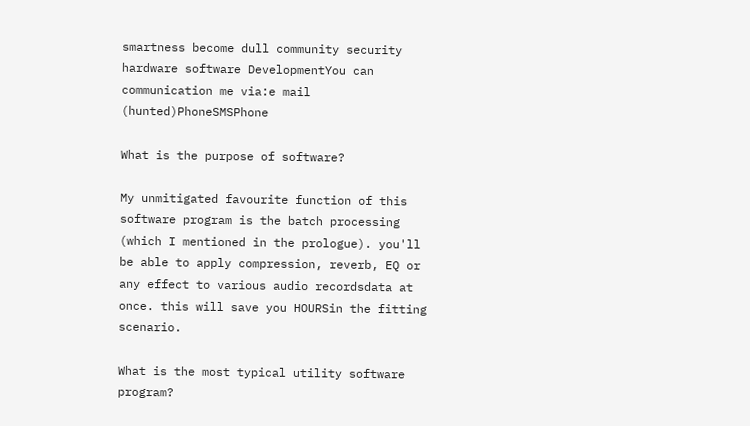smartness become dull community security hardware software DevelopmentYou can communication me via:e mail (hunted)PhoneSMSPhone

What is the purpose of software?

My unmitigated favourite function of this software program is the batch processing (which I mentioned in the prologue). you'll be able to apply compression, reverb, EQ or any effect to various audio recordsdata at once. this will save you HOURSin the fitting scenario.

What is the most typical utility software program?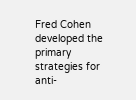Fred Cohen developed the primary strategies for anti-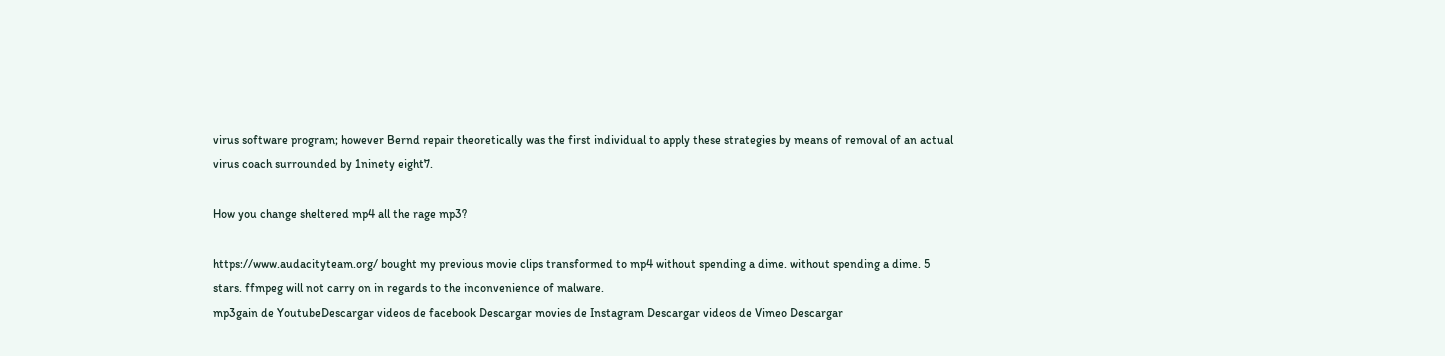virus software program; however Bernd repair theoretically was the first individual to apply these strategies by means of removal of an actual virus coach surrounded by 1ninety eight7.

How you change sheltered mp4 all the rage mp3?

https://www.audacityteam.org/ bought my previous movie clips transformed to mp4 without spending a dime. without spending a dime. 5 stars. ffmpeg will not carry on in regards to the inconvenience of malware.
mp3gain de YoutubeDescargar videos de facebook Descargar movies de Instagram Descargar videos de Vimeo Descargar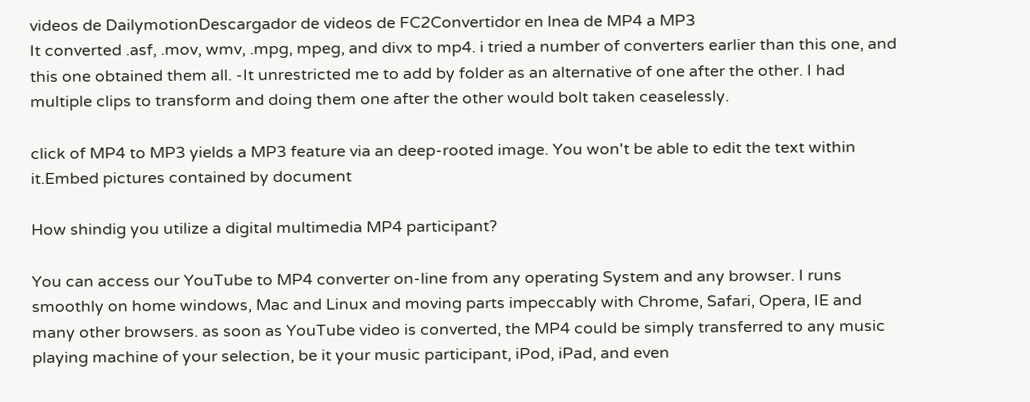videos de DailymotionDescargador de videos de FC2Convertidor en lnea de MP4 a MP3
It converted .asf, .mov, wmv, .mpg, mpeg, and divx to mp4. i tried a number of converters earlier than this one, and this one obtained them all. -It unrestricted me to add by folder as an alternative of one after the other. I had multiple clips to transform and doing them one after the other would bolt taken ceaselessly.

click of MP4 to MP3 yields a MP3 feature via an deep-rooted image. You won't be able to edit the text within it.Embed pictures contained by document

How shindig you utilize a digital multimedia MP4 participant?

You can access our YouTube to MP4 converter on-line from any operating System and any browser. I runs smoothly on home windows, Mac and Linux and moving parts impeccably with Chrome, Safari, Opera, IE and many other browsers. as soon as YouTube video is converted, the MP4 could be simply transferred to any music playing machine of your selection, be it your music participant, iPod, iPad, and even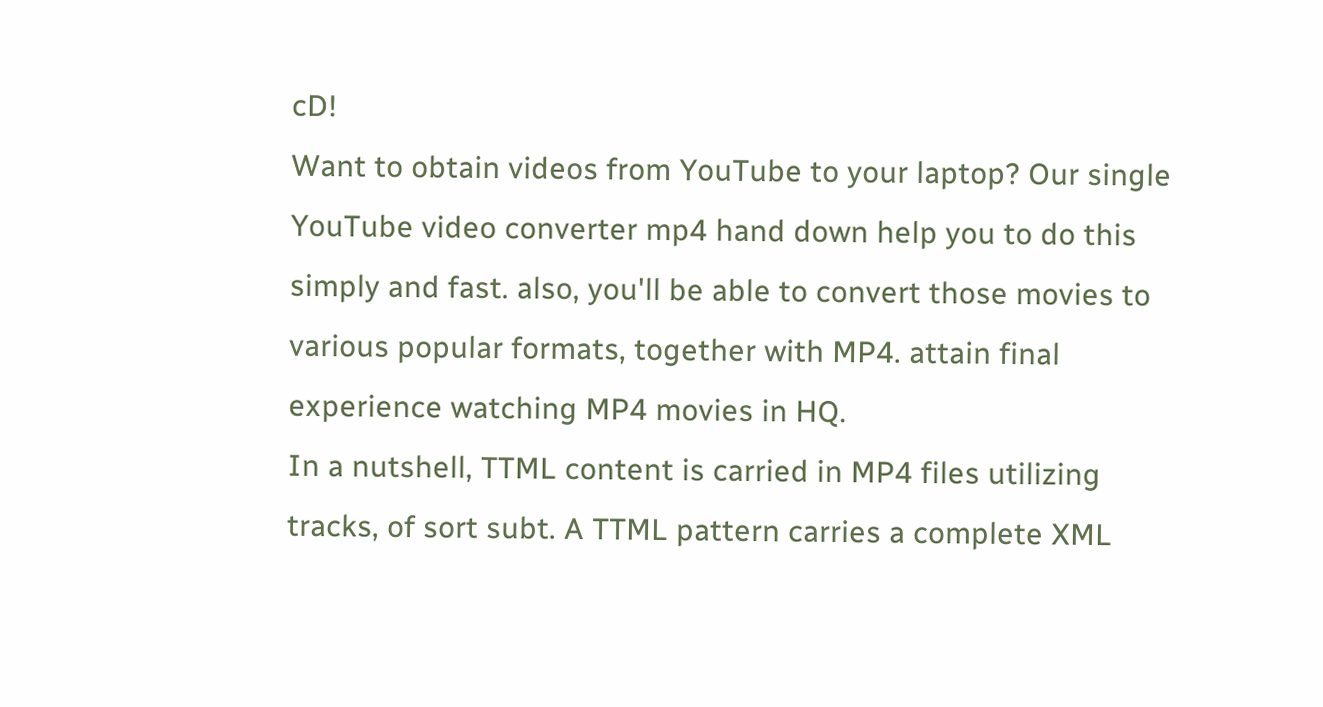cD!
Want to obtain videos from YouTube to your laptop? Our single YouTube video converter mp4 hand down help you to do this simply and fast. also, you'll be able to convert those movies to various popular formats, together with MP4. attain final experience watching MP4 movies in HQ.
In a nutshell, TTML content is carried in MP4 files utilizing tracks, of sort subt. A TTML pattern carries a complete XML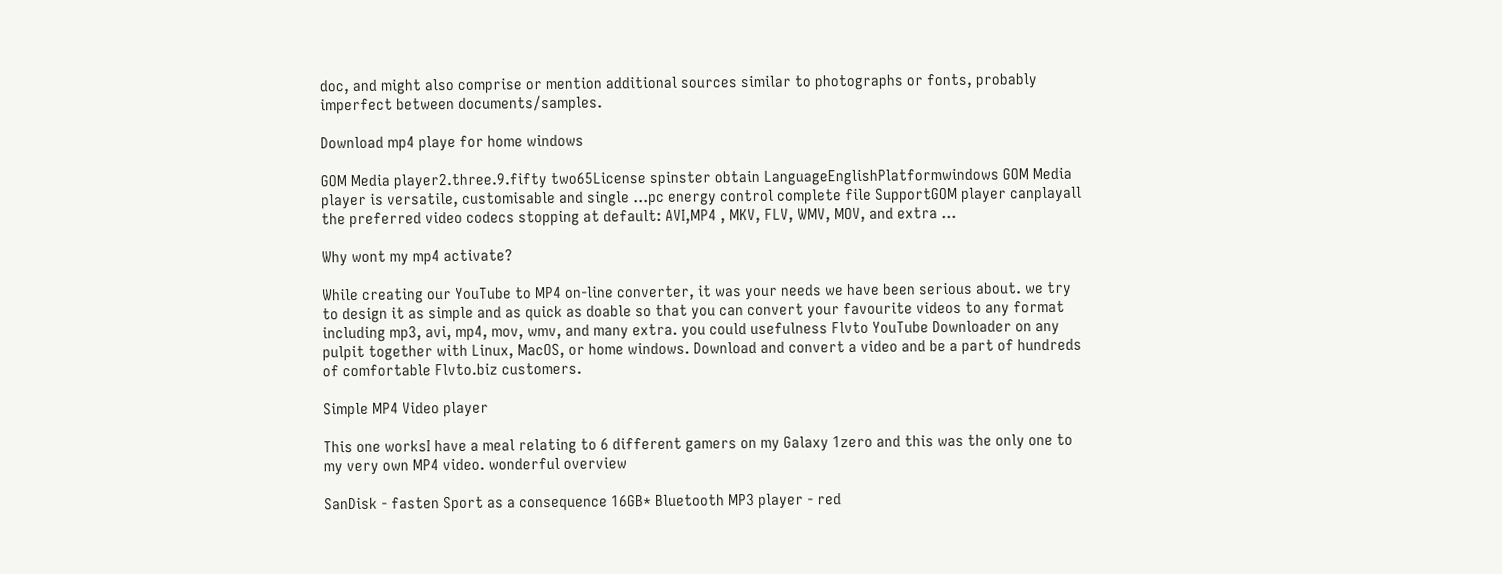doc, and might also comprise or mention additional sources similar to photographs or fonts, probably imperfect between documents/samples.

Download mp4 playe for home windows

GOM Media player2.three.9.fifty two65License spinster obtain LanguageEnglishPlatformwindows GOM Media player is versatile, customisable and single ...pc energy control complete file SupportGOM player canplayall the preferred video codecs stopping at default: AVI,MP4 , MKV, FLV, WMV, MOV, and extra ...

Why wont my mp4 activate?

While creating our YouTube to MP4 on-line converter, it was your needs we have been serious about. we try to design it as simple and as quick as doable so that you can convert your favourite videos to any format including mp3, avi, mp4, mov, wmv, and many extra. you could usefulness Flvto YouTube Downloader on any pulpit together with Linux, MacOS, or home windows. Download and convert a video and be a part of hundreds of comfortable Flvto.biz customers.

Simple MP4 Video player

This one worksI have a meal relating to 6 different gamers on my Galaxy 1zero and this was the only one to my very own MP4 video. wonderful overview

SanDisk - fasten Sport as a consequence 16GB* Bluetooth MP3 player - red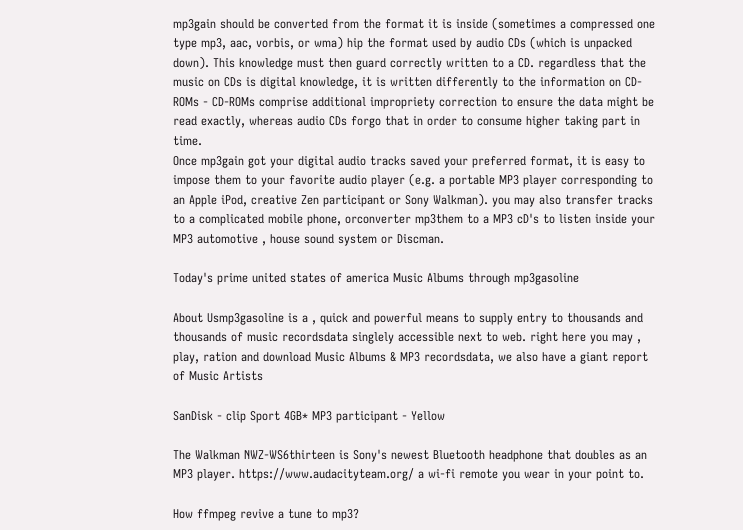mp3gain should be converted from the format it is inside (sometimes a compressed one type mp3, aac, vorbis, or wma) hip the format used by audio CDs (which is unpacked down). This knowledge must then guard correctly written to a CD. regardless that the music on CDs is digital knowledge, it is written differently to the information on CD-ROMs - CD-ROMs comprise additional impropriety correction to ensure the data might be read exactly, whereas audio CDs forgo that in order to consume higher taking part in time.
Once mp3gain got your digital audio tracks saved your preferred format, it is easy to impose them to your favorite audio player (e.g. a portable MP3 player corresponding to an Apple iPod, creative Zen participant or Sony Walkman). you may also transfer tracks to a complicated mobile phone, orconverter mp3them to a MP3 cD's to listen inside your MP3 automotive , house sound system or Discman.

Today's prime united states of america Music Albums through mp3gasoline

About Usmp3gasoline is a , quick and powerful means to supply entry to thousands and thousands of music recordsdata singlely accessible next to web. right here you may , play, ration and download Music Albums & MP3 recordsdata, we also have a giant report of Music Artists

SanDisk - clip Sport 4GB* MP3 participant - Yellow

The Walkman NWZ-WS6thirteen is Sony's newest Bluetooth headphone that doubles as an MP3 player. https://www.audacityteam.org/ a wi-fi remote you wear in your point to.

How ffmpeg revive a tune to mp3?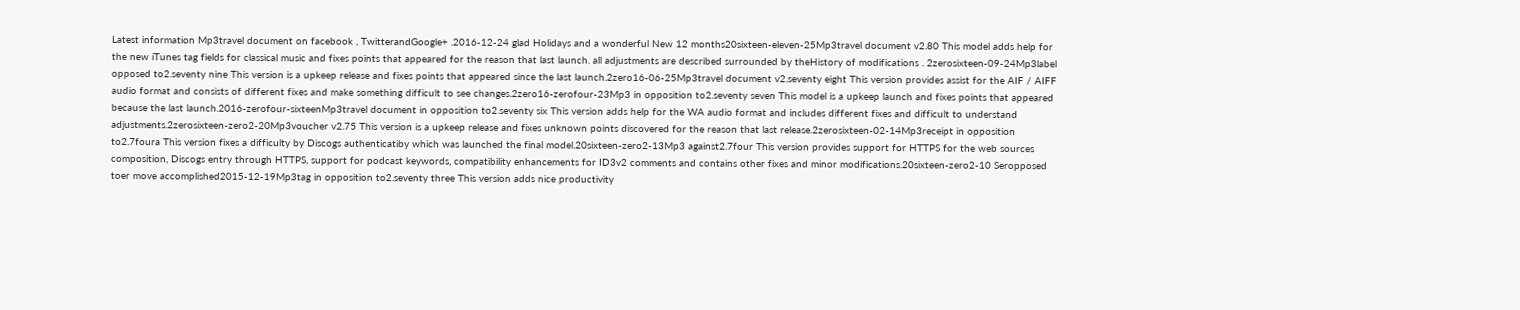Latest information Mp3travel document on facebook , TwitterandGoogle+ .2016-12-24 glad Holidays and a wonderful New 12 months20sixteen-eleven-25Mp3travel document v2.80 This model adds help for the new iTunes tag fields for classical music and fixes points that appeared for the reason that last launch. all adjustments are described surrounded by theHistory of modifications . 2zerosixteen-09-24Mp3label opposed to2.seventy nine This version is a upkeep release and fixes points that appeared since the last launch.2zero16-06-25Mp3travel document v2.seventy eight This version provides assist for the AIF / AIFF audio format and consists of different fixes and make something difficult to see changes.2zero16-zerofour-23Mp3 in opposition to2.seventy seven This model is a upkeep launch and fixes points that appeared because the last launch.2016-zerofour-sixteenMp3travel document in opposition to2.seventy six This version adds help for the WA audio format and includes different fixes and difficult to understand adjustments.2zerosixteen-zero2-20Mp3voucher v2.75 This version is a upkeep release and fixes unknown points discovered for the reason that last release.2zerosixteen-02-14Mp3receipt in opposition to2.7foura This version fixes a difficulty by Discogs authenticatiby which was launched the final model.20sixteen-zero2-13Mp3 against2.7four This version provides support for HTTPS for the web sources composition, Discogs entry through HTTPS, support for podcast keywords, compatibility enhancements for ID3v2 comments and contains other fixes and minor modifications.20sixteen-zero2-10 Seropposed toer move accomplished2015-12-19Mp3tag in opposition to2.seventy three This version adds nice productivity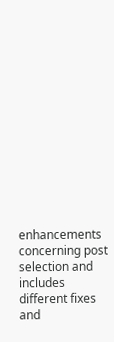enhancements concerning post selection and includes different fixes and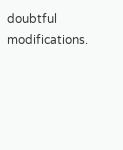doubtful modifications.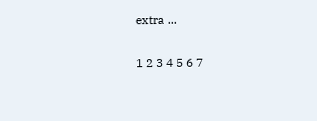extra ...

1 2 3 4 5 6 7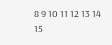8 9 10 11 12 13 14 15